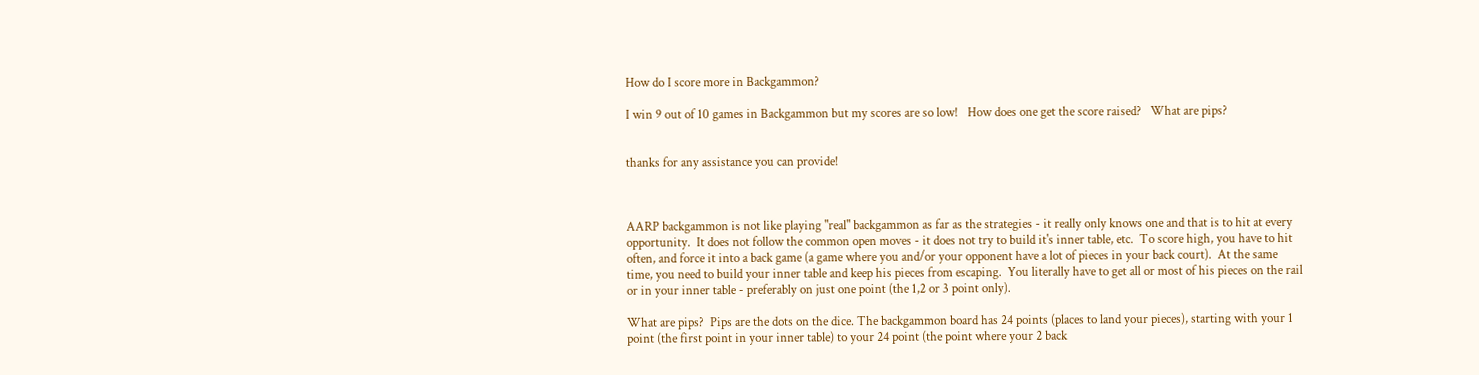How do I score more in Backgammon?

I win 9 out of 10 games in Backgammon but my scores are so low!   How does one get the score raised?   What are pips?


thanks for any assistance you can provide!



AARP backgammon is not like playing "real" backgammon as far as the strategies - it really only knows one and that is to hit at every opportunity.  It does not follow the common open moves - it does not try to build it's inner table, etc.  To score high, you have to hit often, and force it into a back game (a game where you and/or your opponent have a lot of pieces in your back court).  At the same time, you need to build your inner table and keep his pieces from escaping.  You literally have to get all or most of his pieces on the rail or in your inner table - preferably on just one point (the 1,2 or 3 point only).

What are pips?  Pips are the dots on the dice. The backgammon board has 24 points (places to land your pieces), starting with your 1 point (the first point in your inner table) to your 24 point (the point where your 2 back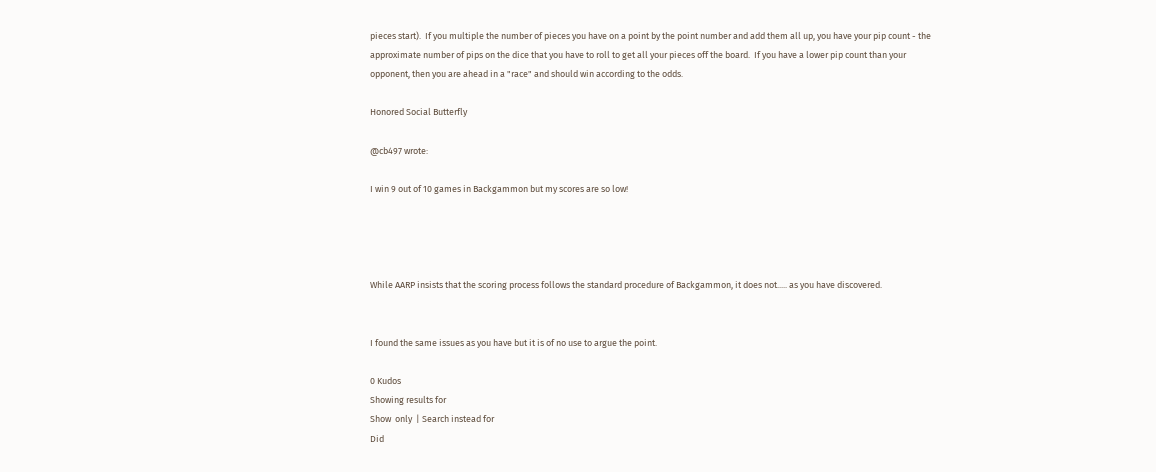pieces start).  If you multiple the number of pieces you have on a point by the point number and add them all up, you have your pip count - the approximate number of pips on the dice that you have to roll to get all your pieces off the board.  If you have a lower pip count than your opponent, then you are ahead in a "race" and should win according to the odds.

Honored Social Butterfly

@cb497 wrote:

I win 9 out of 10 games in Backgammon but my scores are so low!




While AARP insists that the scoring process follows the standard procedure of Backgammon, it does not..... as you have discovered.


I found the same issues as you have but it is of no use to argue the point.

0 Kudos
Showing results for
Show  only  | Search instead for
Did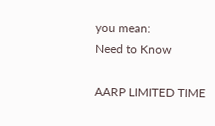you mean:
Need to Know

AARP LIMITED TIME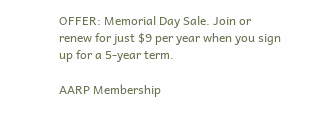OFFER: Memorial Day Sale. Join or renew for just $9 per year when you sign up for a 5-year term.

AARP Membership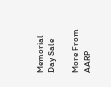Memorial Day Sale

More From AARP